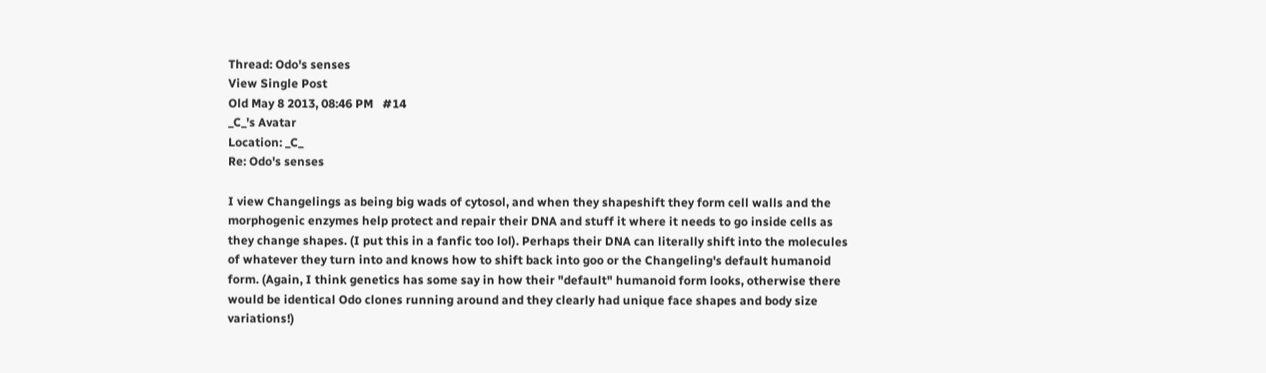Thread: Odo's senses
View Single Post
Old May 8 2013, 08:46 PM   #14
_C_'s Avatar
Location: _C_
Re: Odo's senses

I view Changelings as being big wads of cytosol, and when they shapeshift they form cell walls and the morphogenic enzymes help protect and repair their DNA and stuff it where it needs to go inside cells as they change shapes. (I put this in a fanfic too lol). Perhaps their DNA can literally shift into the molecules of whatever they turn into and knows how to shift back into goo or the Changeling's default humanoid form. (Again, I think genetics has some say in how their "default" humanoid form looks, otherwise there would be identical Odo clones running around and they clearly had unique face shapes and body size variations!)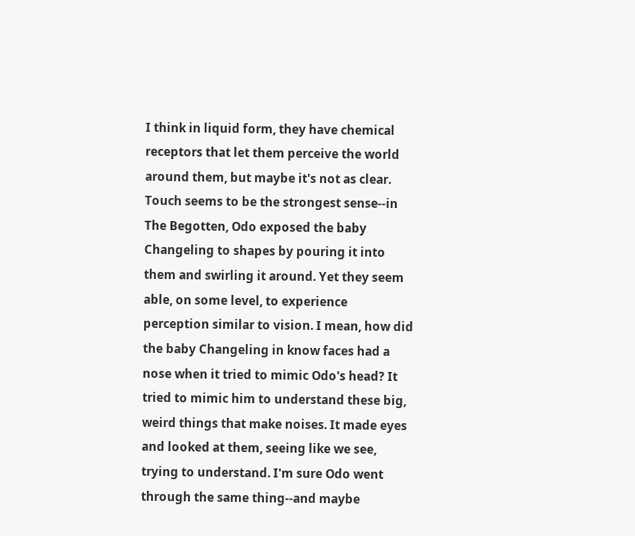I think in liquid form, they have chemical receptors that let them perceive the world around them, but maybe it's not as clear. Touch seems to be the strongest sense--in The Begotten, Odo exposed the baby Changeling to shapes by pouring it into them and swirling it around. Yet they seem able, on some level, to experience perception similar to vision. I mean, how did the baby Changeling in know faces had a nose when it tried to mimic Odo's head? It tried to mimic him to understand these big, weird things that make noises. It made eyes and looked at them, seeing like we see, trying to understand. I'm sure Odo went through the same thing--and maybe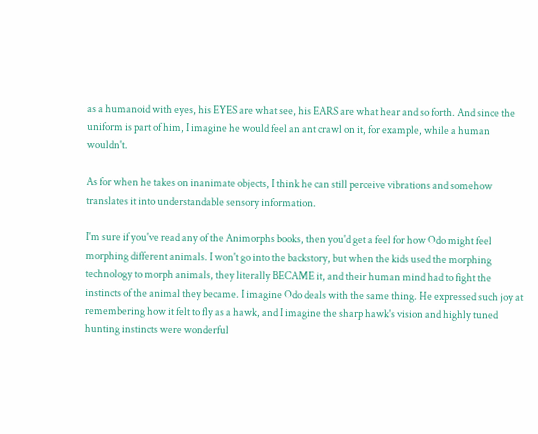as a humanoid with eyes, his EYES are what see, his EARS are what hear and so forth. And since the uniform is part of him, I imagine he would feel an ant crawl on it, for example, while a human wouldn't.

As for when he takes on inanimate objects, I think he can still perceive vibrations and somehow translates it into understandable sensory information.

I'm sure if you've read any of the Animorphs books, then you'd get a feel for how Odo might feel morphing different animals. I won't go into the backstory, but when the kids used the morphing technology to morph animals, they literally BECAME it, and their human mind had to fight the instincts of the animal they became. I imagine Odo deals with the same thing. He expressed such joy at remembering how it felt to fly as a hawk, and I imagine the sharp hawk's vision and highly tuned hunting instincts were wonderful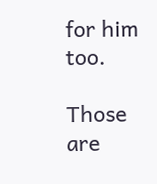for him too.

Those are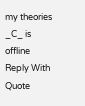my theories
_C_ is offline   Reply With Quote